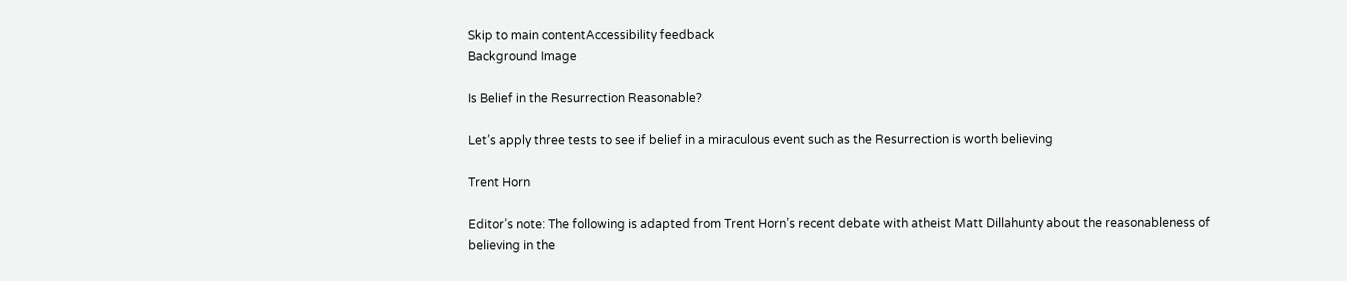Skip to main contentAccessibility feedback
Background Image

Is Belief in the Resurrection Reasonable?

Let’s apply three tests to see if belief in a miraculous event such as the Resurrection is worth believing

Trent Horn

Editor’s note: The following is adapted from Trent Horn’s recent debate with atheist Matt Dillahunty about the reasonableness of believing in the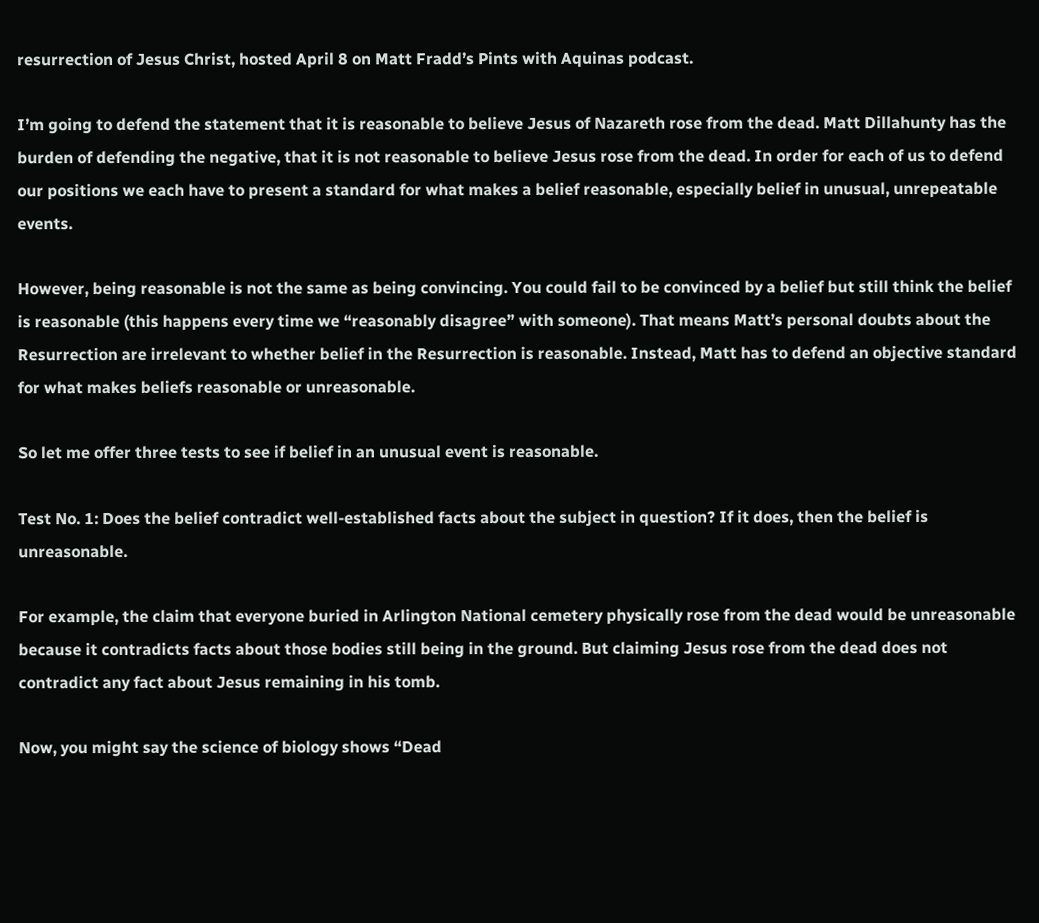resurrection of Jesus Christ, hosted April 8 on Matt Fradd’s Pints with Aquinas podcast.

I’m going to defend the statement that it is reasonable to believe Jesus of Nazareth rose from the dead. Matt Dillahunty has the burden of defending the negative, that it is not reasonable to believe Jesus rose from the dead. In order for each of us to defend our positions we each have to present a standard for what makes a belief reasonable, especially belief in unusual, unrepeatable events.

However, being reasonable is not the same as being convincing. You could fail to be convinced by a belief but still think the belief is reasonable (this happens every time we “reasonably disagree” with someone). That means Matt’s personal doubts about the Resurrection are irrelevant to whether belief in the Resurrection is reasonable. Instead, Matt has to defend an objective standard for what makes beliefs reasonable or unreasonable.

So let me offer three tests to see if belief in an unusual event is reasonable.

Test No. 1: Does the belief contradict well-established facts about the subject in question? If it does, then the belief is unreasonable.

For example, the claim that everyone buried in Arlington National cemetery physically rose from the dead would be unreasonable because it contradicts facts about those bodies still being in the ground. But claiming Jesus rose from the dead does not contradict any fact about Jesus remaining in his tomb.

Now, you might say the science of biology shows “Dead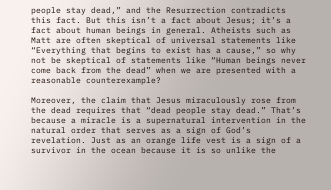people stay dead,” and the Resurrection contradicts this fact. But this isn’t a fact about Jesus; it’s a fact about human beings in general. Atheists such as Matt are often skeptical of universal statements like “Everything that begins to exist has a cause,” so why not be skeptical of statements like “Human beings never come back from the dead” when we are presented with a reasonable counterexample?

Moreover, the claim that Jesus miraculously rose from the dead requires that “dead people stay dead.” That’s because a miracle is a supernatural intervention in the natural order that serves as a sign of God’s revelation. Just as an orange life vest is a sign of a survivor in the ocean because it is so unlike the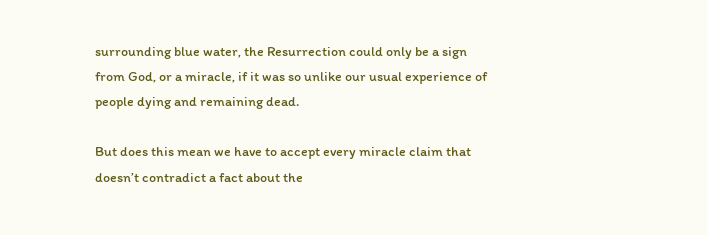surrounding blue water, the Resurrection could only be a sign from God, or a miracle, if it was so unlike our usual experience of people dying and remaining dead.

But does this mean we have to accept every miracle claim that doesn’t contradict a fact about the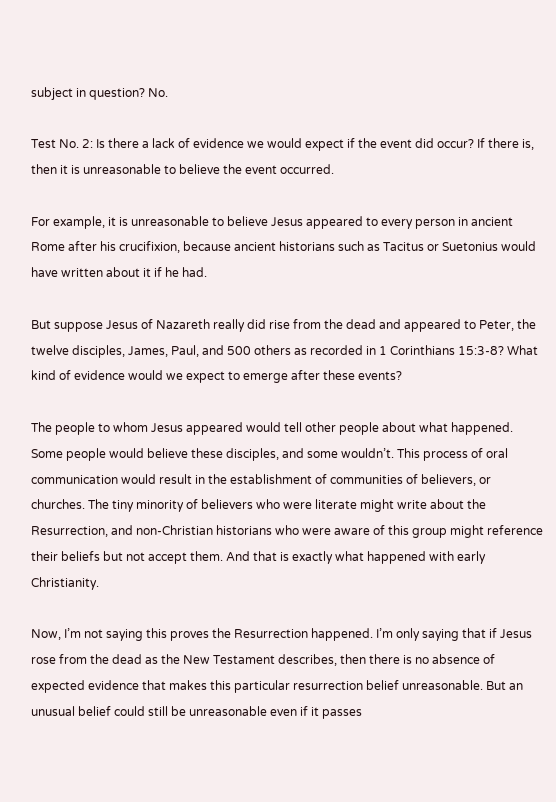subject in question? No.

Test No. 2: Is there a lack of evidence we would expect if the event did occur? If there is, then it is unreasonable to believe the event occurred.

For example, it is unreasonable to believe Jesus appeared to every person in ancient Rome after his crucifixion, because ancient historians such as Tacitus or Suetonius would have written about it if he had.

But suppose Jesus of Nazareth really did rise from the dead and appeared to Peter, the twelve disciples, James, Paul, and 500 others as recorded in 1 Corinthians 15:3-8? What kind of evidence would we expect to emerge after these events?

The people to whom Jesus appeared would tell other people about what happened. Some people would believe these disciples, and some wouldn’t. This process of oral communication would result in the establishment of communities of believers, or churches. The tiny minority of believers who were literate might write about the Resurrection, and non-Christian historians who were aware of this group might reference their beliefs but not accept them. And that is exactly what happened with early Christianity.

Now, I’m not saying this proves the Resurrection happened. I’m only saying that if Jesus rose from the dead as the New Testament describes, then there is no absence of expected evidence that makes this particular resurrection belief unreasonable. But an unusual belief could still be unreasonable even if it passes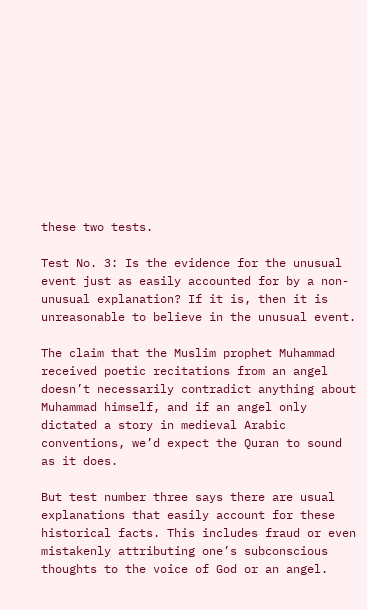these two tests.

Test No. 3: Is the evidence for the unusual event just as easily accounted for by a non-unusual explanation? If it is, then it is unreasonable to believe in the unusual event.

The claim that the Muslim prophet Muhammad received poetic recitations from an angel doesn’t necessarily contradict anything about Muhammad himself, and if an angel only dictated a story in medieval Arabic conventions, we’d expect the Quran to sound as it does.

But test number three says there are usual explanations that easily account for these historical facts. This includes fraud or even mistakenly attributing one’s subconscious thoughts to the voice of God or an angel.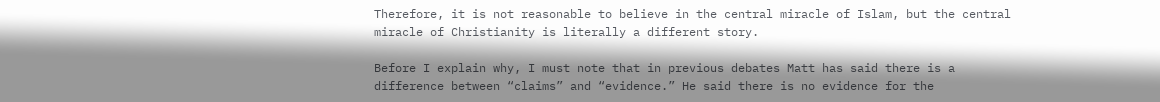Therefore, it is not reasonable to believe in the central miracle of Islam, but the central miracle of Christianity is literally a different story.

Before I explain why, I must note that in previous debates Matt has said there is a difference between “claims” and “evidence.” He said there is no evidence for the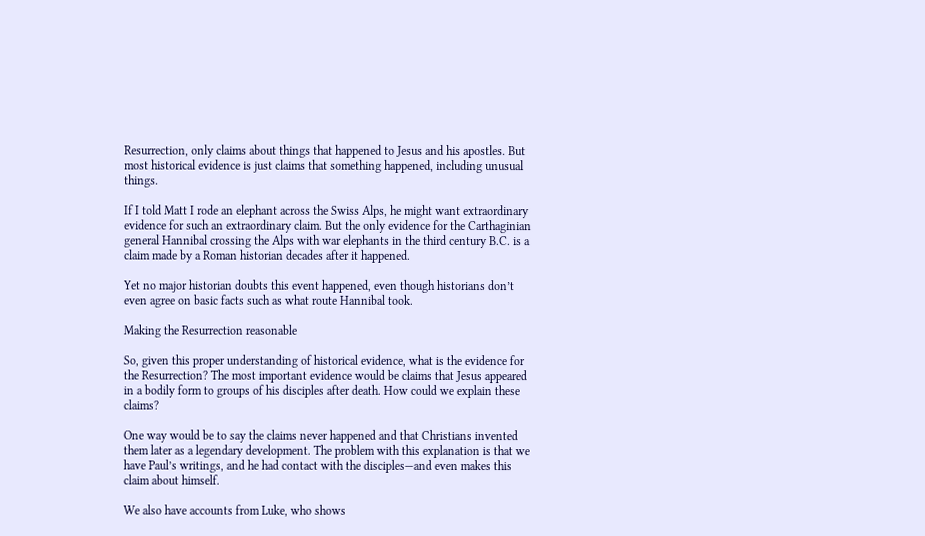Resurrection, only claims about things that happened to Jesus and his apostles. But most historical evidence is just claims that something happened, including unusual things.

If I told Matt I rode an elephant across the Swiss Alps, he might want extraordinary evidence for such an extraordinary claim. But the only evidence for the Carthaginian general Hannibal crossing the Alps with war elephants in the third century B.C. is a claim made by a Roman historian decades after it happened.

Yet no major historian doubts this event happened, even though historians don’t even agree on basic facts such as what route Hannibal took.

Making the Resurrection reasonable

So, given this proper understanding of historical evidence, what is the evidence for the Resurrection? The most important evidence would be claims that Jesus appeared in a bodily form to groups of his disciples after death. How could we explain these claims?

One way would be to say the claims never happened and that Christians invented them later as a legendary development. The problem with this explanation is that we have Paul’s writings, and he had contact with the disciples—and even makes this claim about himself.

We also have accounts from Luke, who shows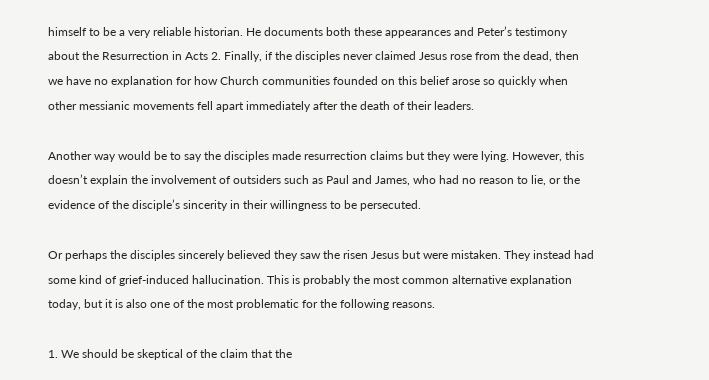himself to be a very reliable historian. He documents both these appearances and Peter’s testimony about the Resurrection in Acts 2. Finally, if the disciples never claimed Jesus rose from the dead, then we have no explanation for how Church communities founded on this belief arose so quickly when other messianic movements fell apart immediately after the death of their leaders.

Another way would be to say the disciples made resurrection claims but they were lying. However, this doesn’t explain the involvement of outsiders such as Paul and James, who had no reason to lie, or the evidence of the disciple’s sincerity in their willingness to be persecuted.

Or perhaps the disciples sincerely believed they saw the risen Jesus but were mistaken. They instead had some kind of grief-induced hallucination. This is probably the most common alternative explanation today, but it is also one of the most problematic for the following reasons.

1. We should be skeptical of the claim that the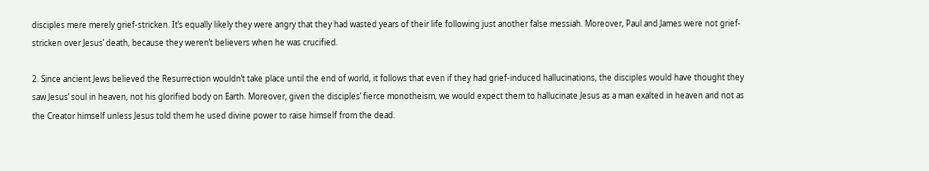disciples mere merely grief-stricken. It’s equally likely they were angry that they had wasted years of their life following just another false messiah. Moreover, Paul and James were not grief-stricken over Jesus’ death, because they weren’t believers when he was crucified.

2. Since ancient Jews believed the Resurrection wouldn’t take place until the end of world, it follows that even if they had grief-induced hallucinations, the disciples would have thought they saw Jesus’ soul in heaven, not his glorified body on Earth. Moreover, given the disciples’ fierce monotheism, we would expect them to hallucinate Jesus as a man exalted in heaven and not as the Creator himself unless Jesus told them he used divine power to raise himself from the dead.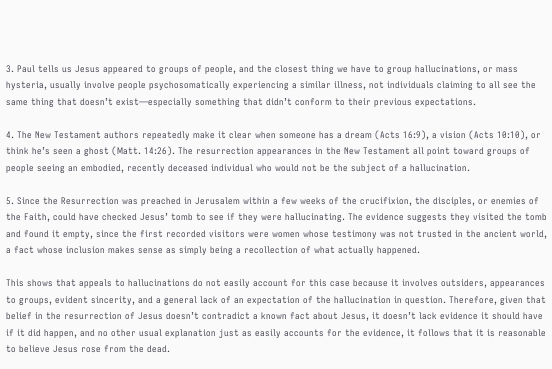3. Paul tells us Jesus appeared to groups of people, and the closest thing we have to group hallucinations, or mass hysteria, usually involve people psychosomatically experiencing a similar illness, not individuals claiming to all see the same thing that doesn’t exist—especially something that didn’t conform to their previous expectations.

4. The New Testament authors repeatedly make it clear when someone has a dream (Acts 16:9), a vision (Acts 10:10), or think he’s seen a ghost (Matt. 14:26). The resurrection appearances in the New Testament all point toward groups of people seeing an embodied, recently deceased individual who would not be the subject of a hallucination.

5. Since the Resurrection was preached in Jerusalem within a few weeks of the crucifixion, the disciples, or enemies of the Faith, could have checked Jesus’ tomb to see if they were hallucinating. The evidence suggests they visited the tomb and found it empty, since the first recorded visitors were women whose testimony was not trusted in the ancient world, a fact whose inclusion makes sense as simply being a recollection of what actually happened.

This shows that appeals to hallucinations do not easily account for this case because it involves outsiders, appearances to groups, evident sincerity, and a general lack of an expectation of the hallucination in question. Therefore, given that belief in the resurrection of Jesus doesn’t contradict a known fact about Jesus, it doesn’t lack evidence it should have if it did happen, and no other usual explanation just as easily accounts for the evidence, it follows that it is reasonable to believe Jesus rose from the dead.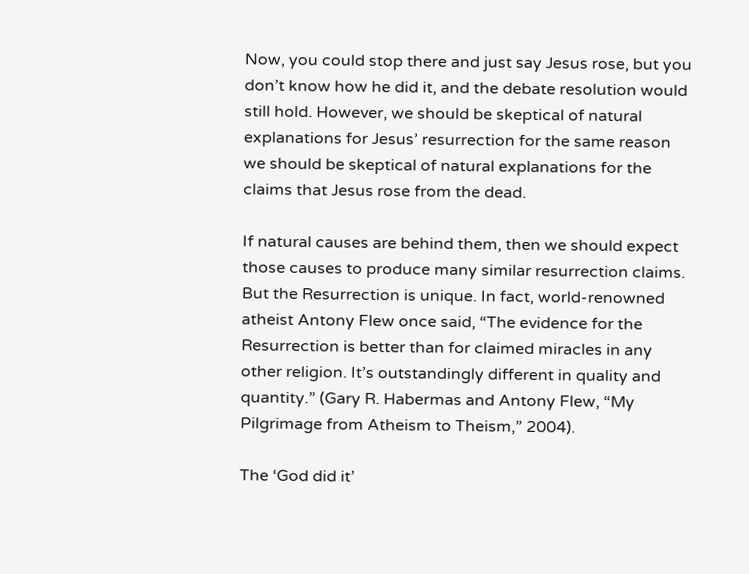Now, you could stop there and just say Jesus rose, but you don’t know how he did it, and the debate resolution would still hold. However, we should be skeptical of natural explanations for Jesus’ resurrection for the same reason we should be skeptical of natural explanations for the claims that Jesus rose from the dead.

If natural causes are behind them, then we should expect those causes to produce many similar resurrection claims. But the Resurrection is unique. In fact, world-renowned atheist Antony Flew once said, “The evidence for the Resurrection is better than for claimed miracles in any other religion. It’s outstandingly different in quality and quantity.” (Gary R. Habermas and Antony Flew, “My Pilgrimage from Atheism to Theism,” 2004).

The ‘God did it’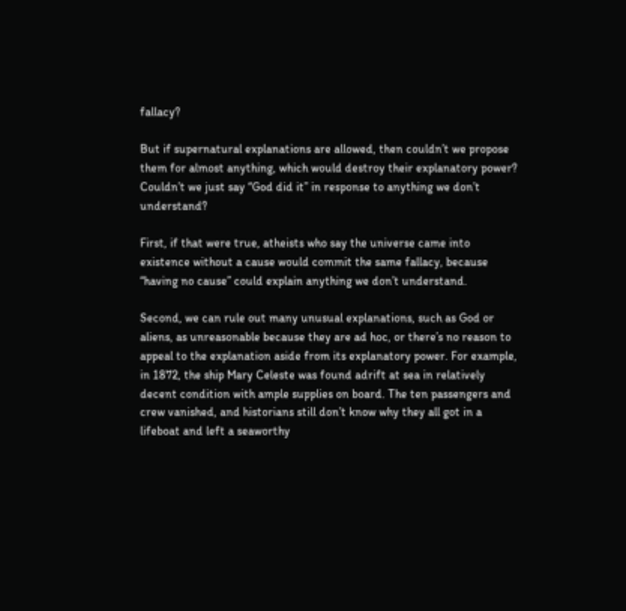fallacy?

But if supernatural explanations are allowed, then couldn’t we propose them for almost anything, which would destroy their explanatory power? Couldn’t we just say “God did it” in response to anything we don’t understand?

First, if that were true, atheists who say the universe came into existence without a cause would commit the same fallacy, because “having no cause” could explain anything we don’t understand.

Second, we can rule out many unusual explanations, such as God or aliens, as unreasonable because they are ad hoc, or there’s no reason to appeal to the explanation aside from its explanatory power. For example, in 1872, the ship Mary Celeste was found adrift at sea in relatively decent condition with ample supplies on board. The ten passengers and crew vanished, and historians still don’t know why they all got in a lifeboat and left a seaworthy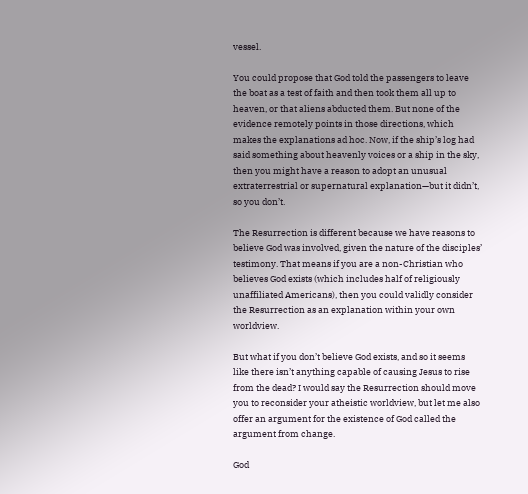vessel.

You could propose that God told the passengers to leave the boat as a test of faith and then took them all up to heaven, or that aliens abducted them. But none of the evidence remotely points in those directions, which makes the explanations ad hoc. Now, if the ship’s log had said something about heavenly voices or a ship in the sky, then you might have a reason to adopt an unusual extraterrestrial or supernatural explanation—but it didn’t, so you don’t.

The Resurrection is different because we have reasons to believe God was involved, given the nature of the disciples’ testimony. That means if you are a non-Christian who believes God exists (which includes half of religiously unaffiliated Americans), then you could validly consider the Resurrection as an explanation within your own worldview.

But what if you don’t believe God exists, and so it seems like there isn’t anything capable of causing Jesus to rise from the dead? I would say the Resurrection should move you to reconsider your atheistic worldview, but let me also offer an argument for the existence of God called the argument from change.

God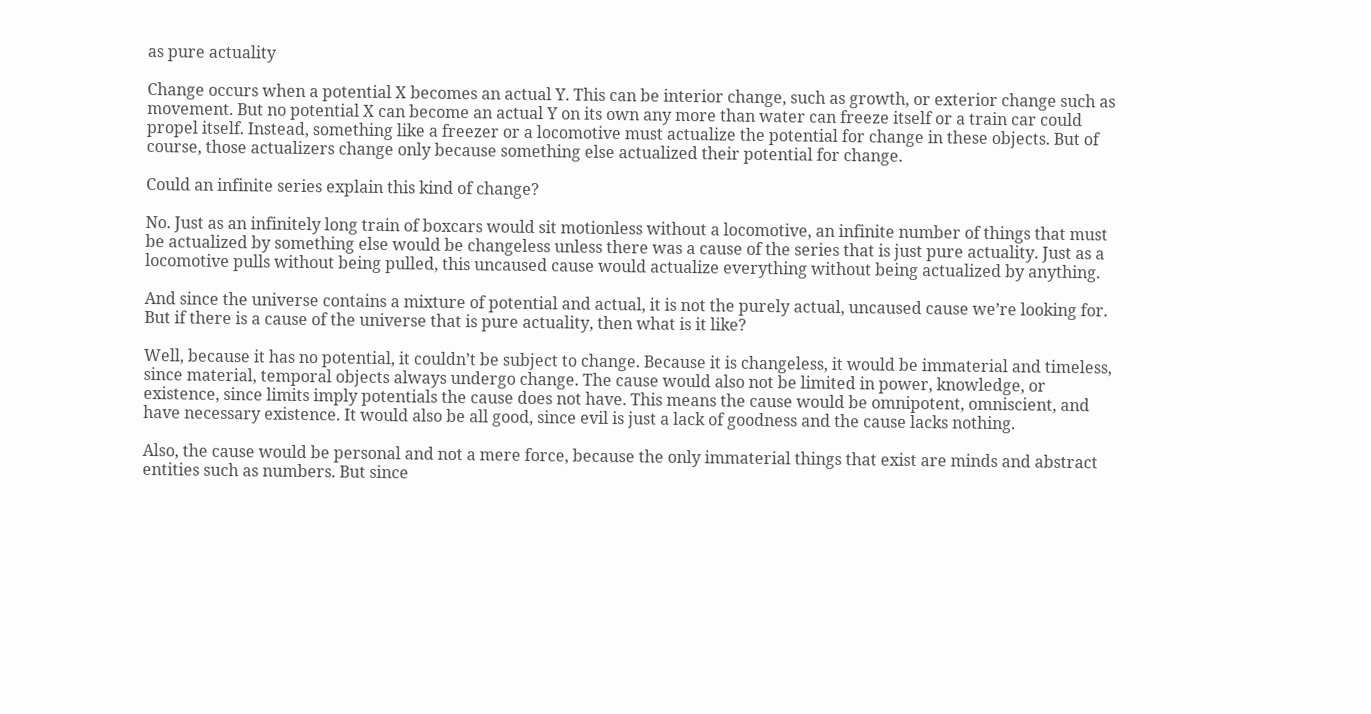as pure actuality

Change occurs when a potential X becomes an actual Y. This can be interior change, such as growth, or exterior change such as movement. But no potential X can become an actual Y on its own any more than water can freeze itself or a train car could propel itself. Instead, something like a freezer or a locomotive must actualize the potential for change in these objects. But of course, those actualizers change only because something else actualized their potential for change.

Could an infinite series explain this kind of change?

No. Just as an infinitely long train of boxcars would sit motionless without a locomotive, an infinite number of things that must be actualized by something else would be changeless unless there was a cause of the series that is just pure actuality. Just as a locomotive pulls without being pulled, this uncaused cause would actualize everything without being actualized by anything.

And since the universe contains a mixture of potential and actual, it is not the purely actual, uncaused cause we’re looking for. But if there is a cause of the universe that is pure actuality, then what is it like?

Well, because it has no potential, it couldn’t be subject to change. Because it is changeless, it would be immaterial and timeless, since material, temporal objects always undergo change. The cause would also not be limited in power, knowledge, or existence, since limits imply potentials the cause does not have. This means the cause would be omnipotent, omniscient, and have necessary existence. It would also be all good, since evil is just a lack of goodness and the cause lacks nothing.

Also, the cause would be personal and not a mere force, because the only immaterial things that exist are minds and abstract entities such as numbers. But since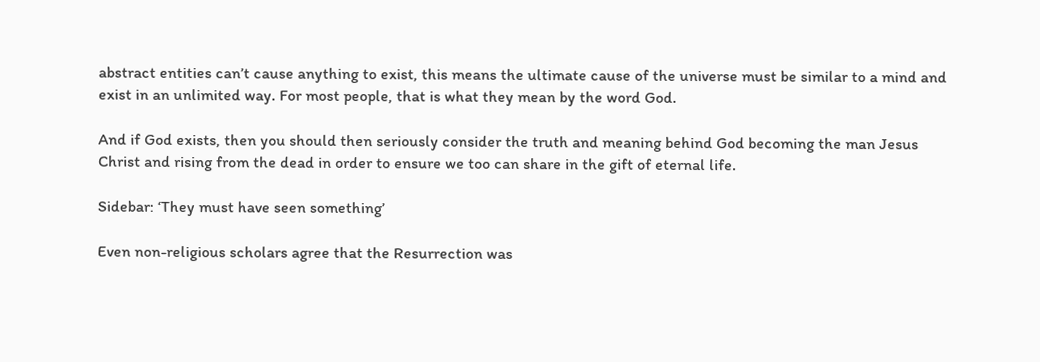abstract entities can’t cause anything to exist, this means the ultimate cause of the universe must be similar to a mind and exist in an unlimited way. For most people, that is what they mean by the word God.

And if God exists, then you should then seriously consider the truth and meaning behind God becoming the man Jesus Christ and rising from the dead in order to ensure we too can share in the gift of eternal life.

Sidebar: ‘They must have seen something’

Even non-religious scholars agree that the Resurrection was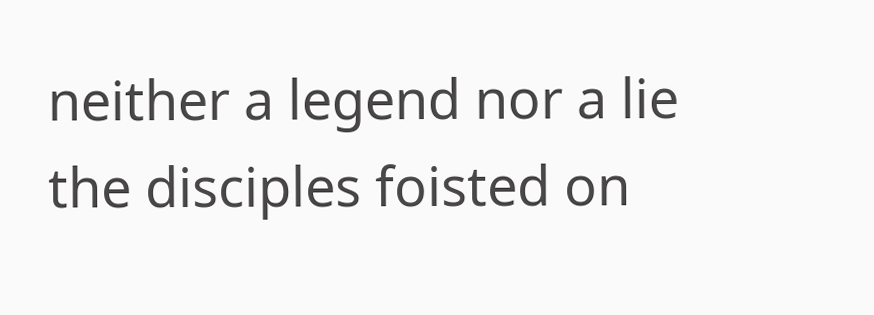neither a legend nor a lie the disciples foisted on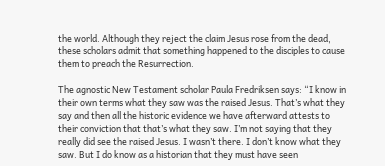the world. Although they reject the claim Jesus rose from the dead, these scholars admit that something happened to the disciples to cause them to preach the Resurrection.

The agnostic New Testament scholar Paula Fredriksen says: “I know in their own terms what they saw was the raised Jesus. That’s what they say and then all the historic evidence we have afterward attests to their conviction that that’s what they saw. I’m not saying that they really did see the raised Jesus. I wasn’t there. I don’t know what they saw. But I do know as a historian that they must have seen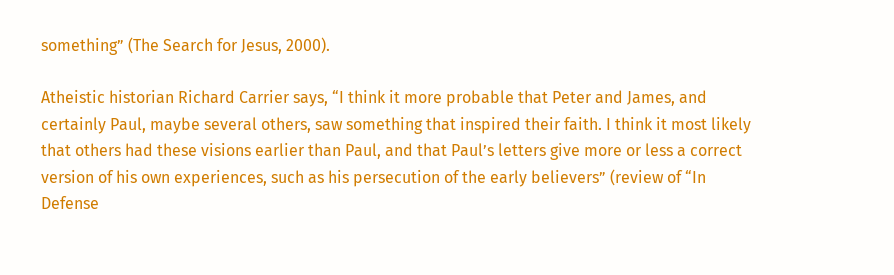something” (The Search for Jesus, 2000).

Atheistic historian Richard Carrier says, “I think it more probable that Peter and James, and certainly Paul, maybe several others, saw something that inspired their faith. I think it most likely that others had these visions earlier than Paul, and that Paul’s letters give more or less a correct version of his own experiences, such as his persecution of the early believers” (review of “In Defense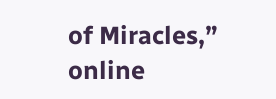of Miracles,” online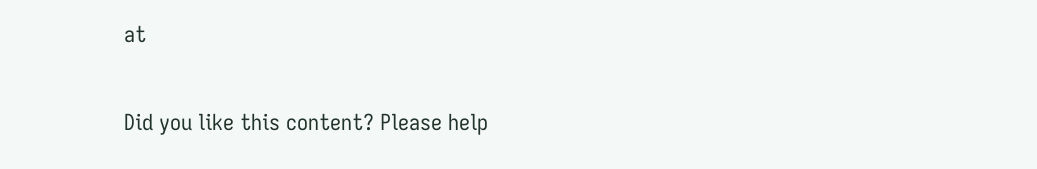at

Did you like this content? Please help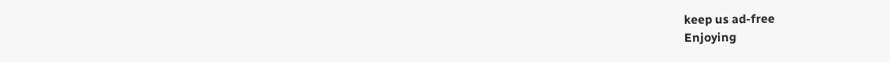keep us ad-free
Enjoying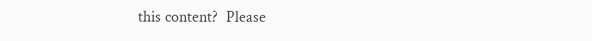this content?  Please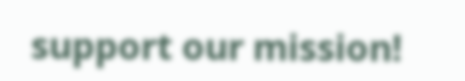support our mission!